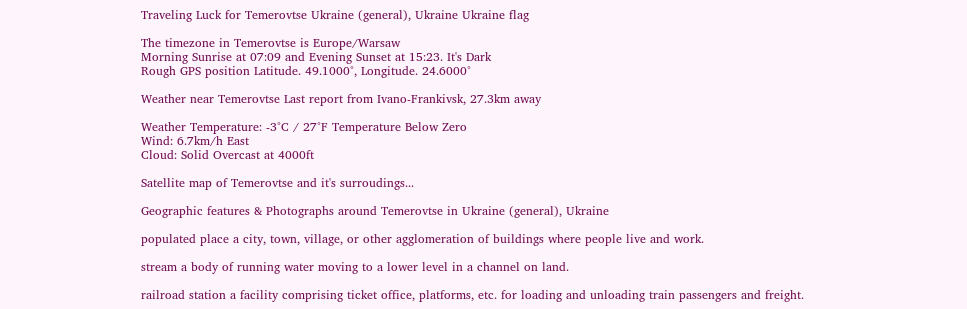Traveling Luck for Temerovtse Ukraine (general), Ukraine Ukraine flag

The timezone in Temerovtse is Europe/Warsaw
Morning Sunrise at 07:09 and Evening Sunset at 15:23. It's Dark
Rough GPS position Latitude. 49.1000°, Longitude. 24.6000°

Weather near Temerovtse Last report from Ivano-Frankivsk, 27.3km away

Weather Temperature: -3°C / 27°F Temperature Below Zero
Wind: 6.7km/h East
Cloud: Solid Overcast at 4000ft

Satellite map of Temerovtse and it's surroudings...

Geographic features & Photographs around Temerovtse in Ukraine (general), Ukraine

populated place a city, town, village, or other agglomeration of buildings where people live and work.

stream a body of running water moving to a lower level in a channel on land.

railroad station a facility comprising ticket office, platforms, etc. for loading and unloading train passengers and freight.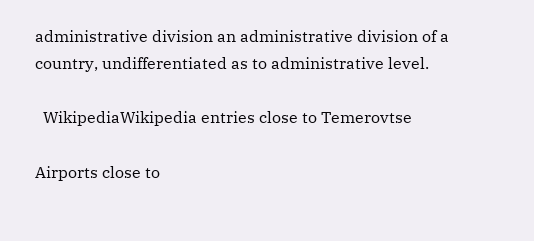administrative division an administrative division of a country, undifferentiated as to administrative level.

  WikipediaWikipedia entries close to Temerovtse

Airports close to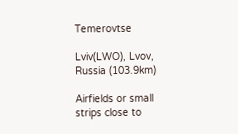Temerovtse

Lviv(LWO), Lvov, Russia (103.9km)

Airfields or small strips close to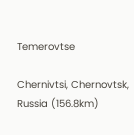Temerovtse

Chernivtsi, Chernovtsk, Russia (156.8km)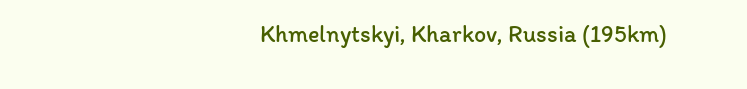Khmelnytskyi, Kharkov, Russia (195km)